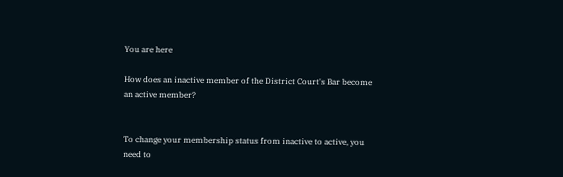You are here

How does an inactive member of the District Court's Bar become an active member?


To change your membership status from inactive to active, you need to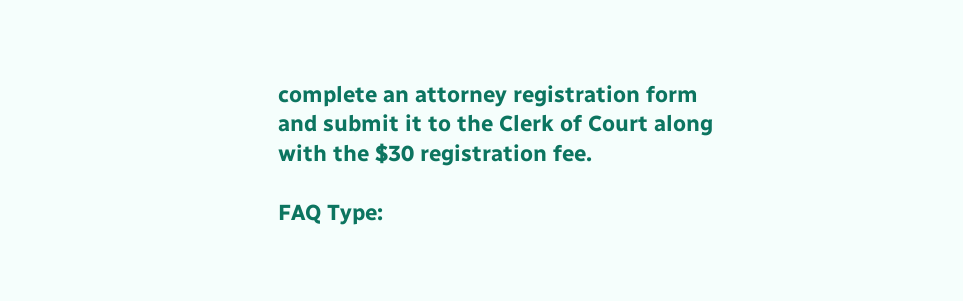complete an attorney registration form and submit it to the Clerk of Court along with the $30 registration fee.

FAQ Type: